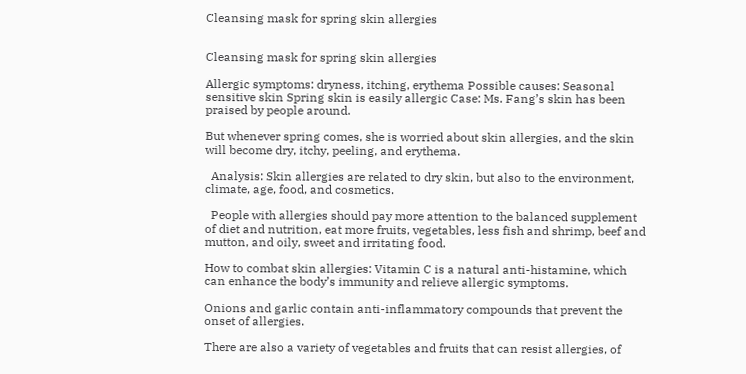Cleansing mask for spring skin allergies


Cleansing mask for spring skin allergies

Allergic symptoms: dryness, itching, erythema Possible causes: Seasonal sensitive skin Spring skin is easily allergic Case: Ms. Fang’s skin has been praised by people around.

But whenever spring comes, she is worried about skin allergies, and the skin will become dry, itchy, peeling, and erythema.

  Analysis: Skin allergies are related to dry skin, but also to the environment, climate, age, food, and cosmetics.

  People with allergies should pay more attention to the balanced supplement of diet and nutrition, eat more fruits, vegetables, less fish and shrimp, beef and mutton, and oily, sweet and irritating food.

How to combat skin allergies: Vitamin C is a natural anti-histamine, which can enhance the body’s immunity and relieve allergic symptoms.

Onions and garlic contain anti-inflammatory compounds that prevent the onset of allergies.

There are also a variety of vegetables and fruits that can resist allergies, of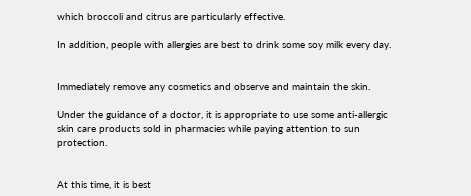which broccoli and citrus are particularly effective.

In addition, people with allergies are best to drink some soy milk every day.


Immediately remove any cosmetics and observe and maintain the skin.

Under the guidance of a doctor, it is appropriate to use some anti-allergic skin care products sold in pharmacies while paying attention to sun protection.


At this time, it is best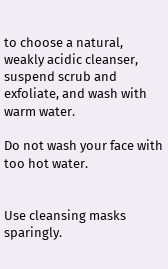to choose a natural, weakly acidic cleanser, suspend scrub and exfoliate, and wash with warm water.

Do not wash your face with too hot water.


Use cleansing masks sparingly.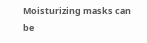Moisturizing masks can be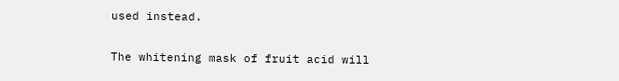used instead.

The whitening mask of fruit acid will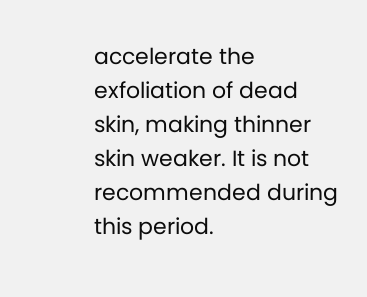accelerate the exfoliation of dead skin, making thinner skin weaker. It is not recommended during this period.